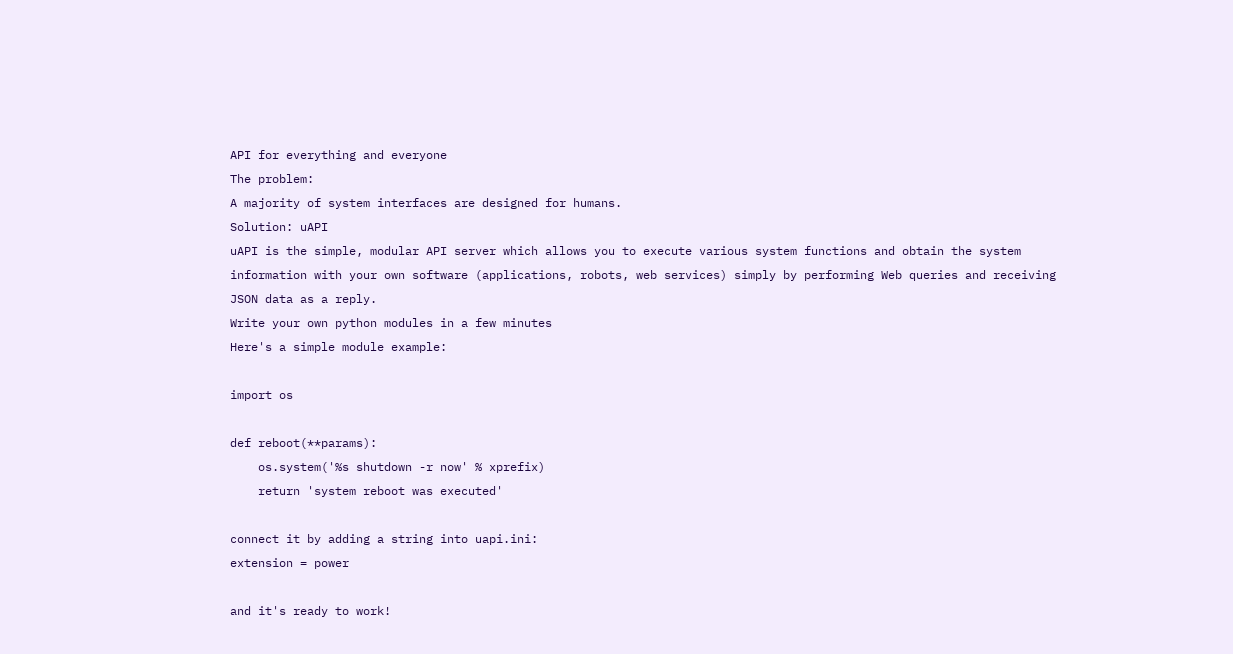API for everything and everyone
The problem:
A majority of system interfaces are designed for humans.
Solution: uAPI
uAPI is the simple, modular API server which allows you to execute various system functions and obtain the system information with your own software (applications, robots, web services) simply by performing Web queries and receiving JSON data as a reply.
Write your own python modules in a few minutes
Here's a simple module example:

import os

def reboot(**params):
    os.system('%s shutdown -r now' % xprefix)
    return 'system reboot was executed'

connect it by adding a string into uapi.ini:
extension = power

and it's ready to work!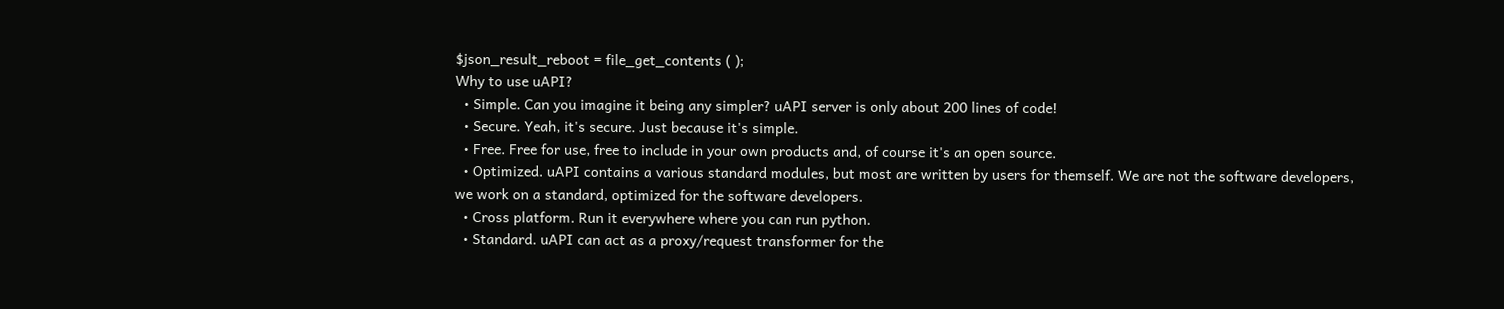$json_result_reboot = file_get_contents ( );
Why to use uAPI?
  • Simple. Can you imagine it being any simpler? uAPI server is only about 200 lines of code!
  • Secure. Yeah, it's secure. Just because it's simple.
  • Free. Free for use, free to include in your own products and, of course it's an open source.
  • Optimized. uAPI contains a various standard modules, but most are written by users for themself. We are not the software developers, we work on a standard, optimized for the software developers.
  • Cross platform. Run it everywhere where you can run python.
  • Standard. uAPI can act as a proxy/request transformer for the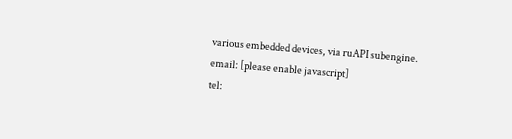various embedded devices, via ruAPI subengine.
email: [please enable javascript]
tel: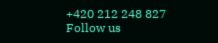+420 212 248 827
Follow us